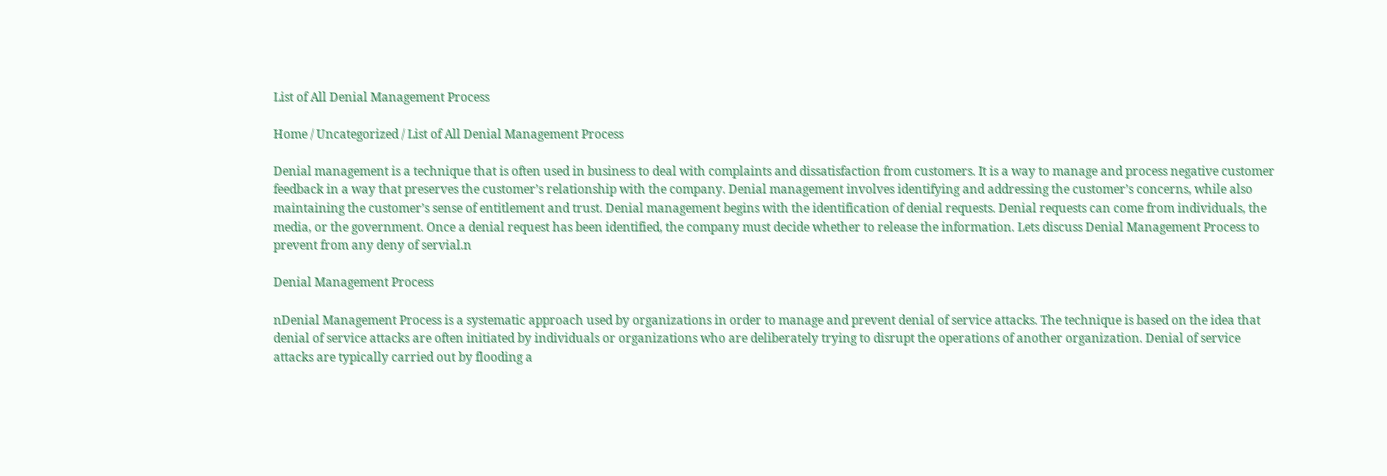List of All Denial Management Process

Home / Uncategorized / List of All Denial Management Process

Denial management is a technique that is often used in business to deal with complaints and dissatisfaction from customers. It is a way to manage and process negative customer feedback in a way that preserves the customer’s relationship with the company. Denial management involves identifying and addressing the customer’s concerns, while also maintaining the customer’s sense of entitlement and trust. Denial management begins with the identification of denial requests. Denial requests can come from individuals, the media, or the government. Once a denial request has been identified, the company must decide whether to release the information. Lets discuss Denial Management Process to prevent from any deny of servial.n

Denial Management Process

nDenial Management Process is a systematic approach used by organizations in order to manage and prevent denial of service attacks. The technique is based on the idea that denial of service attacks are often initiated by individuals or organizations who are deliberately trying to disrupt the operations of another organization. Denial of service attacks are typically carried out by flooding a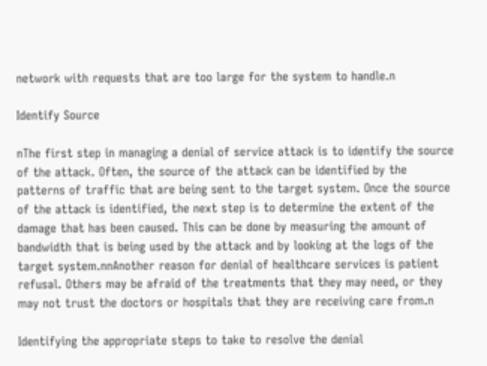network with requests that are too large for the system to handle.n

Identify Source

nThe first step in managing a denial of service attack is to identify the source of the attack. Often, the source of the attack can be identified by the patterns of traffic that are being sent to the target system. Once the source of the attack is identified, the next step is to determine the extent of the damage that has been caused. This can be done by measuring the amount of bandwidth that is being used by the attack and by looking at the logs of the target system.nnAnother reason for denial of healthcare services is patient refusal. Others may be afraid of the treatments that they may need, or they may not trust the doctors or hospitals that they are receiving care from.n

Identifying the appropriate steps to take to resolve the denial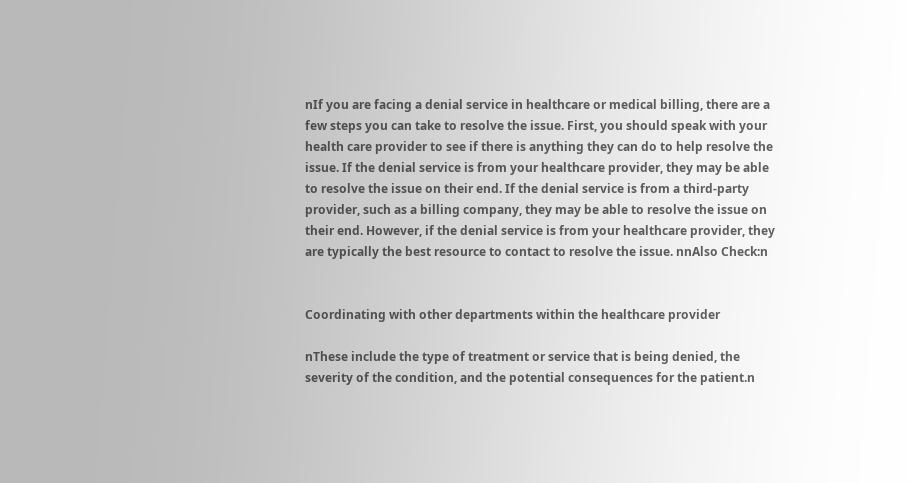nIf you are facing a denial service in healthcare or medical billing, there are a few steps you can take to resolve the issue. First, you should speak with your health care provider to see if there is anything they can do to help resolve the issue. If the denial service is from your healthcare provider, they may be able to resolve the issue on their end. If the denial service is from a third-party provider, such as a billing company, they may be able to resolve the issue on their end. However, if the denial service is from your healthcare provider, they are typically the best resource to contact to resolve the issue. nnAlso Check:n


Coordinating with other departments within the healthcare provider

nThese include the type of treatment or service that is being denied, the severity of the condition, and the potential consequences for the patient.n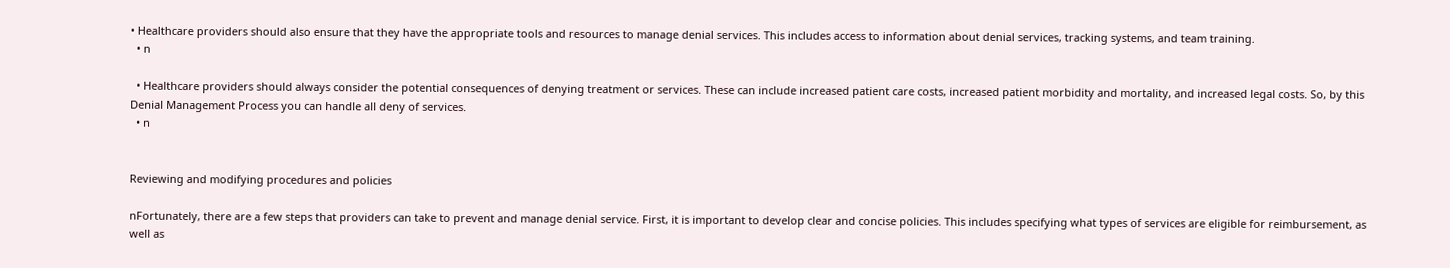• Healthcare providers should also ensure that they have the appropriate tools and resources to manage denial services. This includes access to information about denial services, tracking systems, and team training.
  • n

  • Healthcare providers should always consider the potential consequences of denying treatment or services. These can include increased patient care costs, increased patient morbidity and mortality, and increased legal costs. So, by this Denial Management Process you can handle all deny of services.
  • n


Reviewing and modifying procedures and policies

nFortunately, there are a few steps that providers can take to prevent and manage denial service. First, it is important to develop clear and concise policies. This includes specifying what types of services are eligible for reimbursement, as well as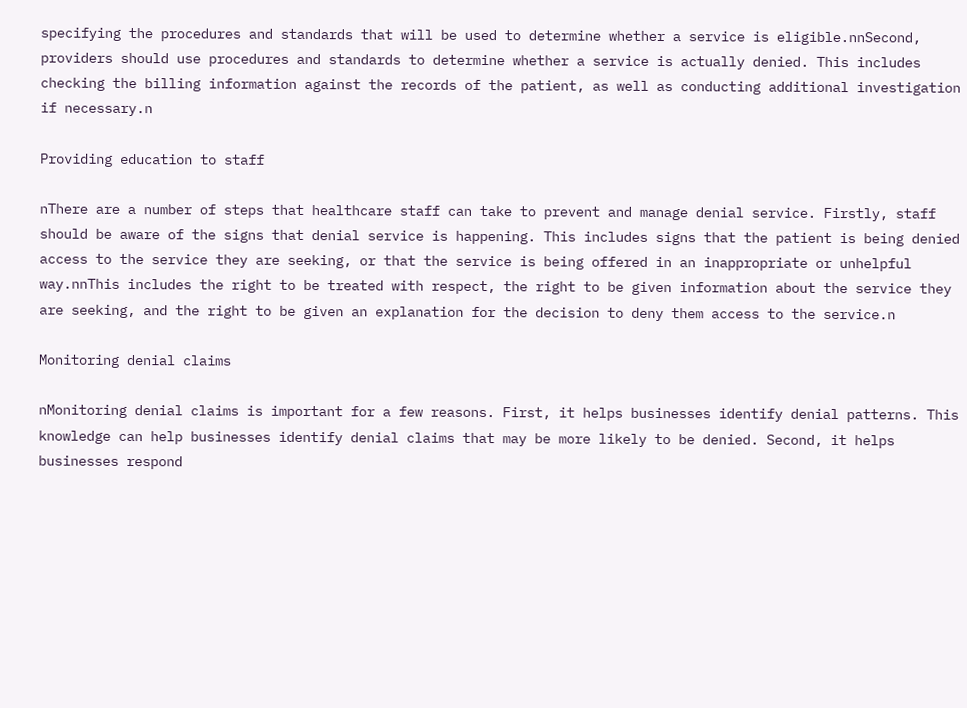specifying the procedures and standards that will be used to determine whether a service is eligible.nnSecond, providers should use procedures and standards to determine whether a service is actually denied. This includes checking the billing information against the records of the patient, as well as conducting additional investigation if necessary.n

Providing education to staff

nThere are a number of steps that healthcare staff can take to prevent and manage denial service. Firstly, staff should be aware of the signs that denial service is happening. This includes signs that the patient is being denied access to the service they are seeking, or that the service is being offered in an inappropriate or unhelpful way.nnThis includes the right to be treated with respect, the right to be given information about the service they are seeking, and the right to be given an explanation for the decision to deny them access to the service.n

Monitoring denial claims

nMonitoring denial claims is important for a few reasons. First, it helps businesses identify denial patterns. This knowledge can help businesses identify denial claims that may be more likely to be denied. Second, it helps businesses respond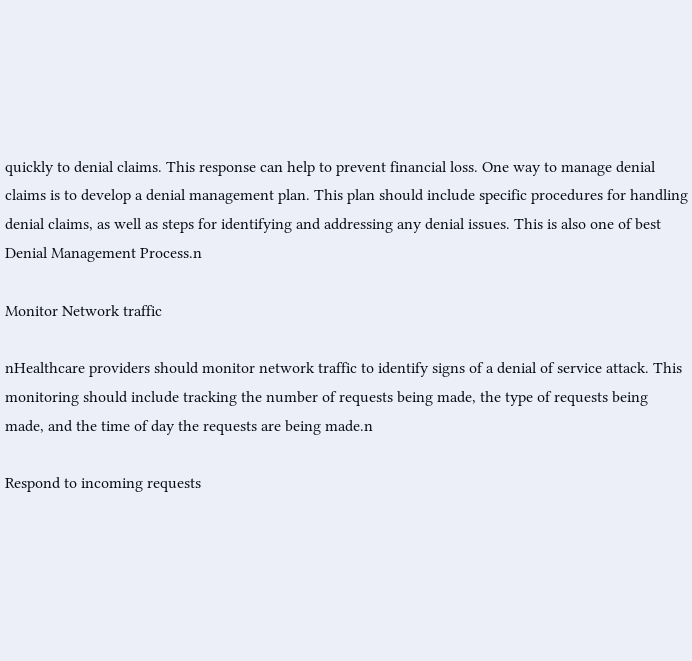quickly to denial claims. This response can help to prevent financial loss. One way to manage denial claims is to develop a denial management plan. This plan should include specific procedures for handling denial claims, as well as steps for identifying and addressing any denial issues. This is also one of best Denial Management Process.n

Monitor Network traffic

nHealthcare providers should monitor network traffic to identify signs of a denial of service attack. This monitoring should include tracking the number of requests being made, the type of requests being made, and the time of day the requests are being made.n

Respond to incoming requests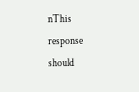nThis response should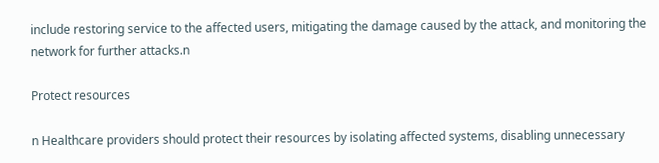include restoring service to the affected users, mitigating the damage caused by the attack, and monitoring the network for further attacks.n

Protect resources

n Healthcare providers should protect their resources by isolating affected systems, disabling unnecessary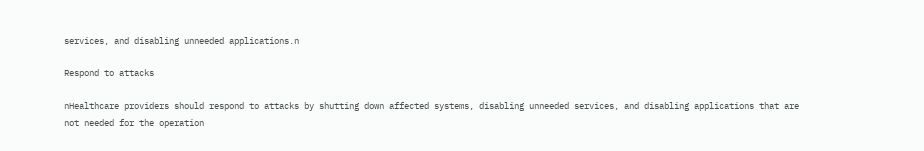services, and disabling unneeded applications.n

Respond to attacks

nHealthcare providers should respond to attacks by shutting down affected systems, disabling unneeded services, and disabling applications that are not needed for the operation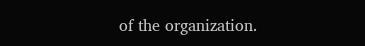of the organization.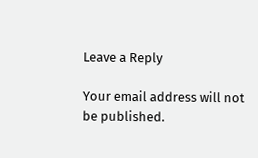Leave a Reply

Your email address will not be published.